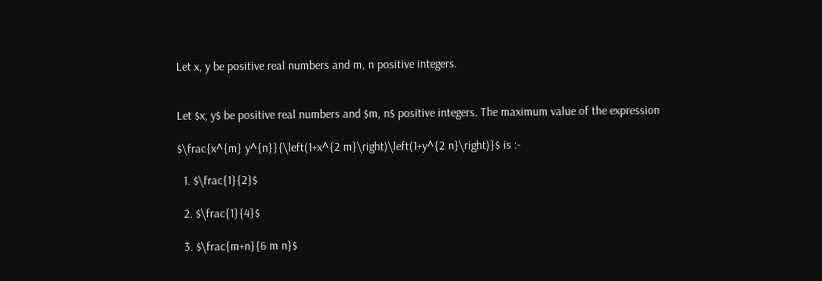Let x, y be positive real numbers and m, n positive integers.


Let $x, y$ be positive real numbers and $m, n$ positive integers. The maximum value of the expression

$\frac{x^{m} y^{n}}{\left(1+x^{2 m}\right)\left(1+y^{2 n}\right)}$ is :-

  1. $\frac{1}{2}$

  2. $\frac{1}{4}$

  3. $\frac{m+n}{6 m n}$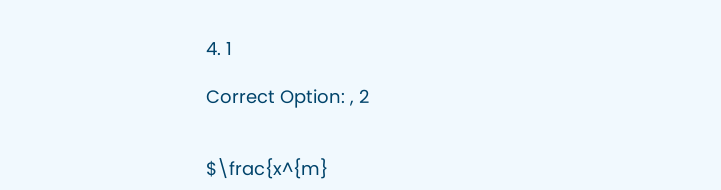4. 1

Correct Option: , 2


$\frac{x^{m}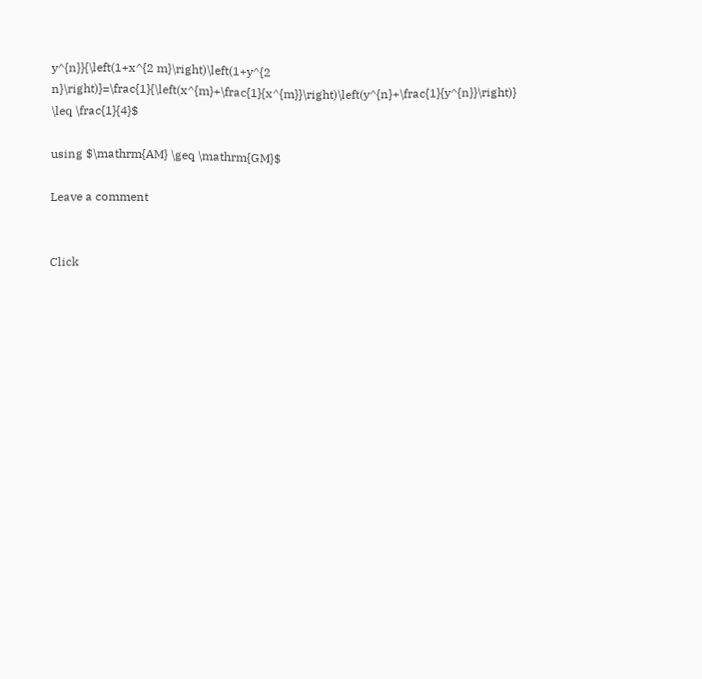y^{n}}{\left(1+x^{2 m}\right)\left(1+y^{2 n}\right)}=\frac{1}{\left(x^{m}+\frac{1}{x^{m}}\right)\left(y^{n}+\frac{1}{y^{n}}\right)} \leq \frac{1}{4}$

using $\mathrm{AM} \geq \mathrm{GM}$

Leave a comment


Click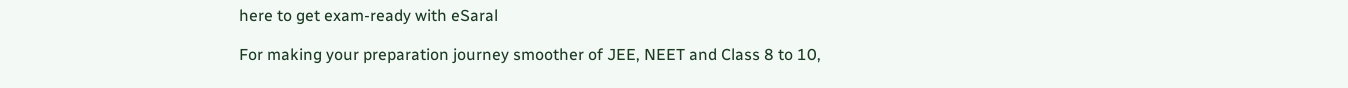here to get exam-ready with eSaral

For making your preparation journey smoother of JEE, NEET and Class 8 to 10,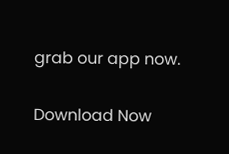grab our app now.

Download Now